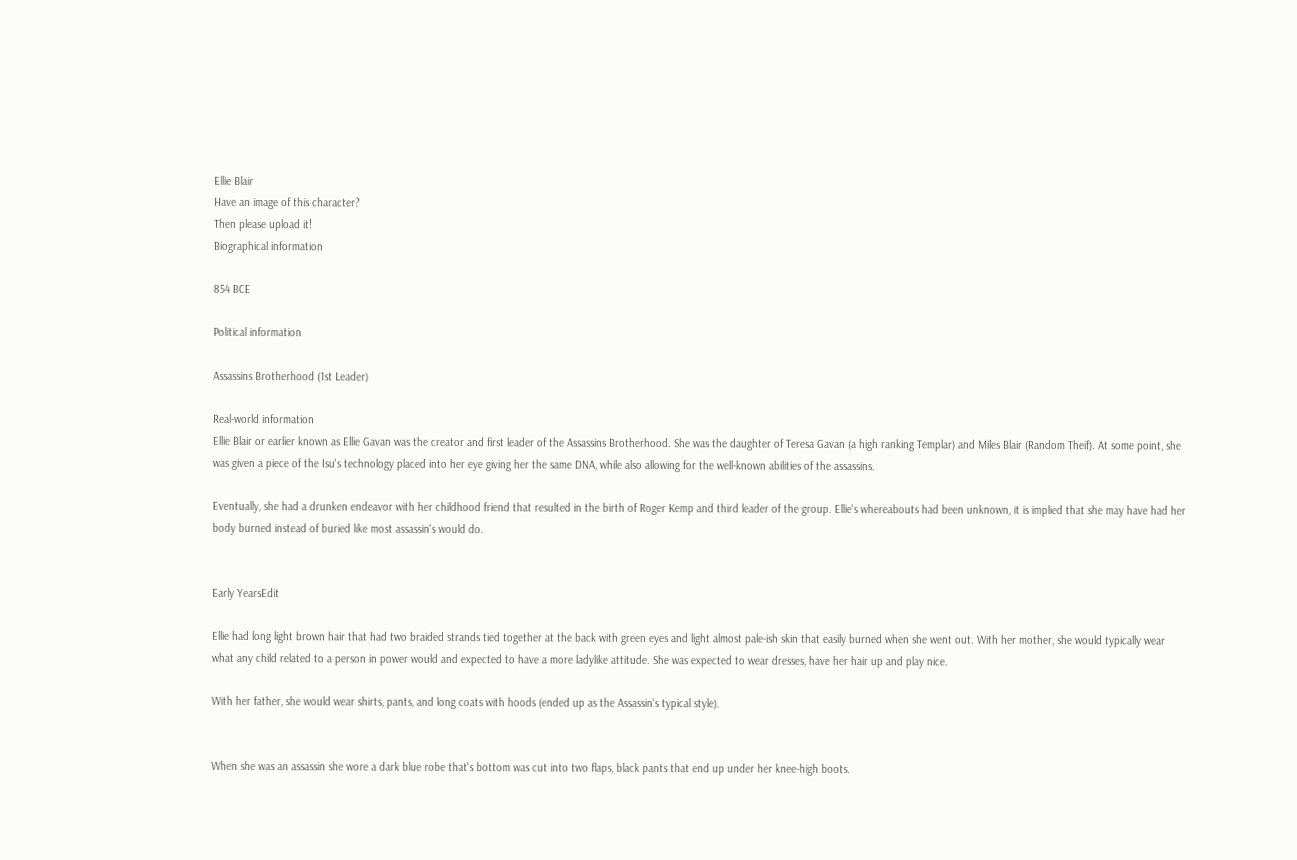Ellie Blair
Have an image of this character?
Then please upload it!
Biographical information

854 BCE

Political information

Assassins Brotherhood (1st Leader)

Real-world information
Ellie Blair or earlier known as Ellie Gavan was the creator and first leader of the Assassins Brotherhood. She was the daughter of Teresa Gavan (a high ranking Templar) and Miles Blair (Random Theif). At some point, she was given a piece of the Isu's technology placed into her eye giving her the same DNA, while also allowing for the well-known abilities of the assassins.

Eventually, she had a drunken endeavor with her childhood friend that resulted in the birth of Roger Kemp and third leader of the group. Ellie's whereabouts had been unknown, it is implied that she may have had her body burned instead of buried like most assassin's would do.


Early YearsEdit

Ellie had long light brown hair that had two braided strands tied together at the back with green eyes and light almost pale-ish skin that easily burned when she went out. With her mother, she would typically wear what any child related to a person in power would and expected to have a more ladylike attitude. She was expected to wear dresses, have her hair up and play nice.

With her father, she would wear shirts, pants, and long coats with hoods (ended up as the Assassin's typical style).


When she was an assassin she wore a dark blue robe that's bottom was cut into two flaps, black pants that end up under her knee-high boots.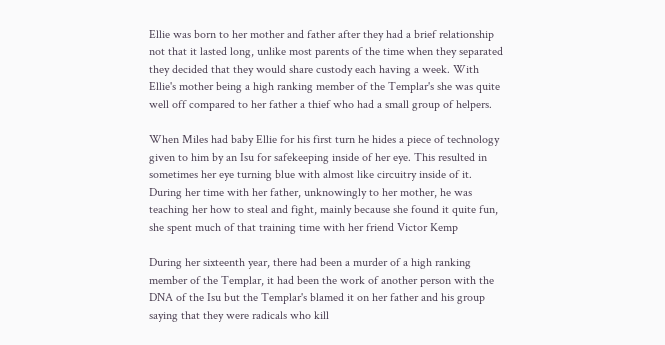Ellie was born to her mother and father after they had a brief relationship not that it lasted long, unlike most parents of the time when they separated they decided that they would share custody each having a week. With Ellie's mother being a high ranking member of the Templar's she was quite well off compared to her father a thief who had a small group of helpers.

When Miles had baby Ellie for his first turn he hides a piece of technology given to him by an Isu for safekeeping inside of her eye. This resulted in sometimes her eye turning blue with almost like circuitry inside of it. During her time with her father, unknowingly to her mother, he was teaching her how to steal and fight, mainly because she found it quite fun, she spent much of that training time with her friend Victor Kemp

During her sixteenth year, there had been a murder of a high ranking member of the Templar, it had been the work of another person with the DNA of the Isu but the Templar's blamed it on her father and his group saying that they were radicals who kill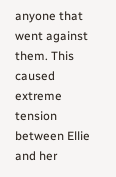anyone that went against them. This caused extreme tension between Ellie and her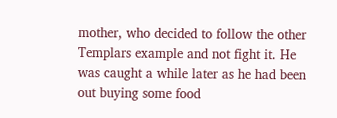mother, who decided to follow the other Templars example and not fight it. He was caught a while later as he had been out buying some food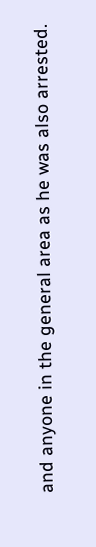and anyone in the general area as he was also arrested.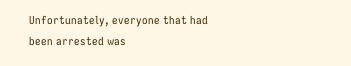Unfortunately, everyone that had been arrested was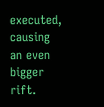executed, causing an even bigger rift.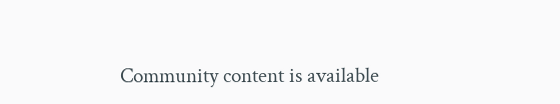Community content is available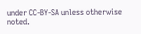under CC-BY-SA unless otherwise noted.